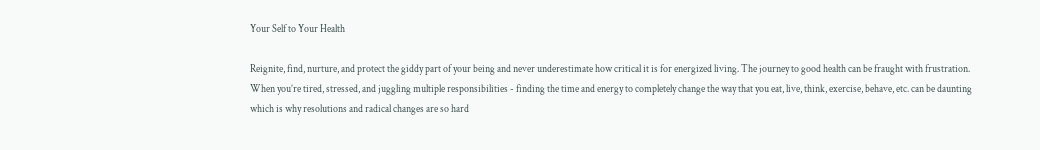Your Self to Your Health

Reignite, find, nurture, and protect the giddy part of your being and never underestimate how critical it is for energized living. The journey to good health can be fraught with frustration. When you’re tired, stressed, and juggling multiple responsibilities - finding the time and energy to completely change the way that you eat, live, think, exercise, behave, etc. can be daunting which is why resolutions and radical changes are so hard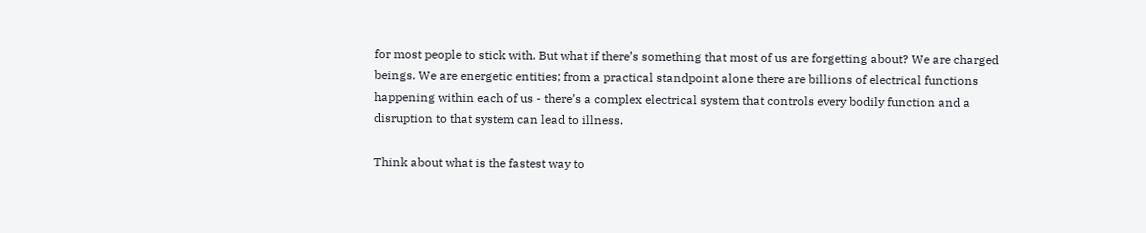for most people to stick with. But what if there’s something that most of us are forgetting about? We are charged beings. We are energetic entities; from a practical standpoint alone there are billions of electrical functions happening within each of us - there’s a complex electrical system that controls every bodily function and a disruption to that system can lead to illness.

Think about what is the fastest way to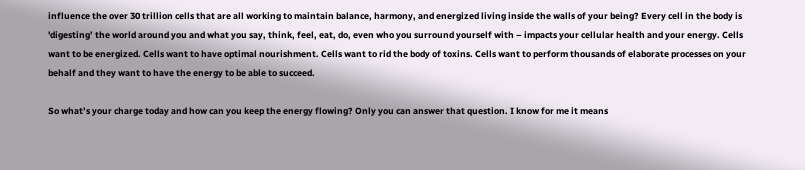influence the over 30 trillion cells that are all working to maintain balance, harmony, and energized living inside the walls of your being? Every cell in the body is 'digesting’ the world around you and what you say, think, feel, eat, do, even who you surround yourself with – impacts your cellular health and your energy. Cells want to be energized. Cells want to have optimal nourishment. Cells want to rid the body of toxins. Cells want to perform thousands of elaborate processes on your behalf and they want to have the energy to be able to succeed.

So what’s your charge today and how can you keep the energy flowing? Only you can answer that question. I know for me it means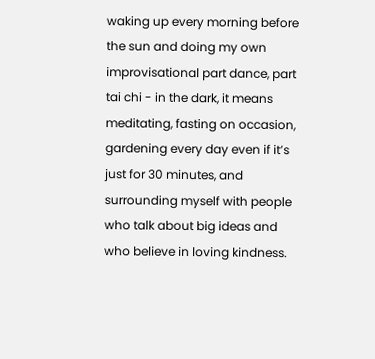waking up every morning before the sun and doing my own improvisational part dance, part tai chi - in the dark, it means meditating, fasting on occasion, gardening every day even if it’s just for 30 minutes, and surrounding myself with people who talk about big ideas and who believe in loving kindness.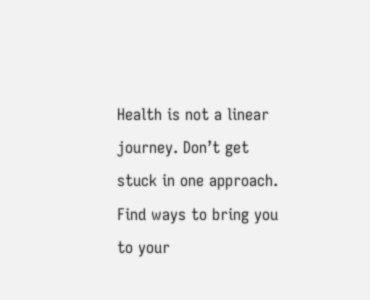Health is not a linear journey. Don’t get stuck in one approach. Find ways to bring you to your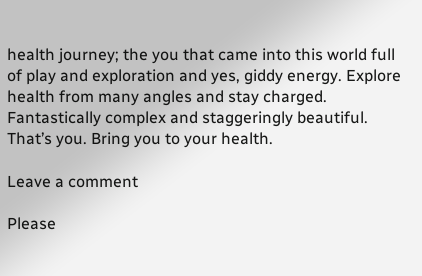health journey; the you that came into this world full of play and exploration and yes, giddy energy. Explore health from many angles and stay charged. Fantastically complex and staggeringly beautiful. That’s you. Bring you to your health.

Leave a comment

Please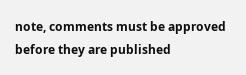note, comments must be approved before they are published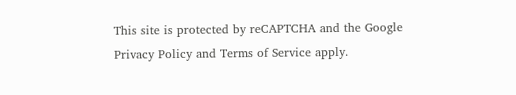This site is protected by reCAPTCHA and the Google Privacy Policy and Terms of Service apply.